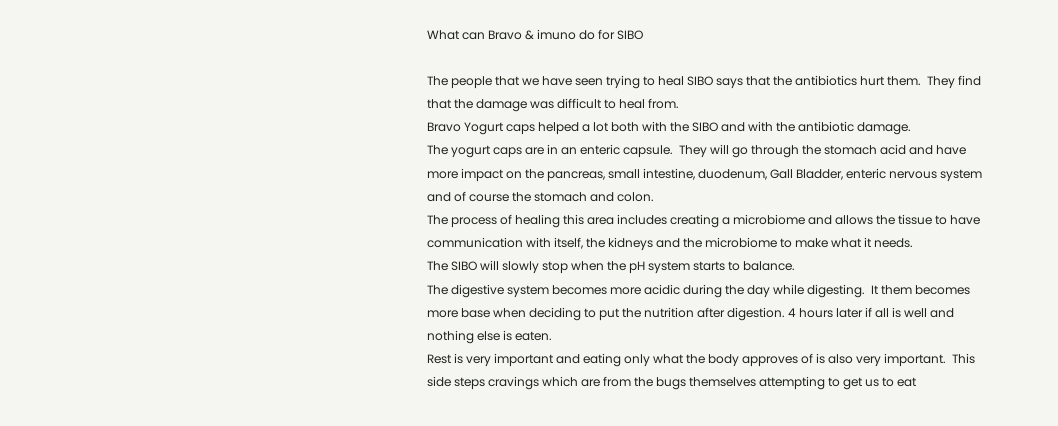What can Bravo & imuno do for SIBO

The people that we have seen trying to heal SIBO says that the antibiotics hurt them.  They find that the damage was difficult to heal from.
Bravo Yogurt caps helped a lot both with the SIBO and with the antibiotic damage.
The yogurt caps are in an enteric capsule.  They will go through the stomach acid and have more impact on the pancreas, small intestine, duodenum, Gall Bladder, enteric nervous system and of course the stomach and colon.
The process of healing this area includes creating a microbiome and allows the tissue to have communication with itself, the kidneys and the microbiome to make what it needs.
The SIBO will slowly stop when the pH system starts to balance.
The digestive system becomes more acidic during the day while digesting.  It them becomes more base when deciding to put the nutrition after digestion. 4 hours later if all is well and nothing else is eaten.
Rest is very important and eating only what the body approves of is also very important.  This side steps cravings which are from the bugs themselves attempting to get us to eat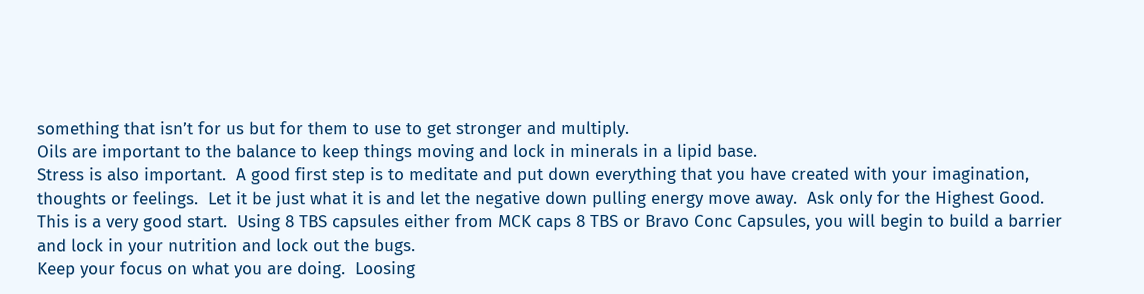something that isn’t for us but for them to use to get stronger and multiply.
Oils are important to the balance to keep things moving and lock in minerals in a lipid base.
Stress is also important.  A good first step is to meditate and put down everything that you have created with your imagination, thoughts or feelings.  Let it be just what it is and let the negative down pulling energy move away.  Ask only for the Highest Good.
This is a very good start.  Using 8 TBS capsules either from MCK caps 8 TBS or Bravo Conc Capsules, you will begin to build a barrier and lock in your nutrition and lock out the bugs.
Keep your focus on what you are doing.  Loosing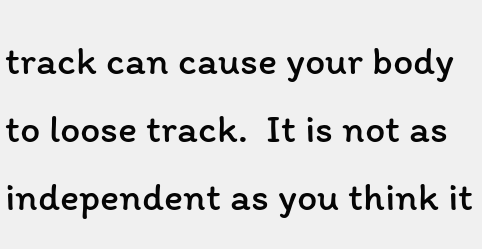track can cause your body to loose track.  It is not as independent as you think it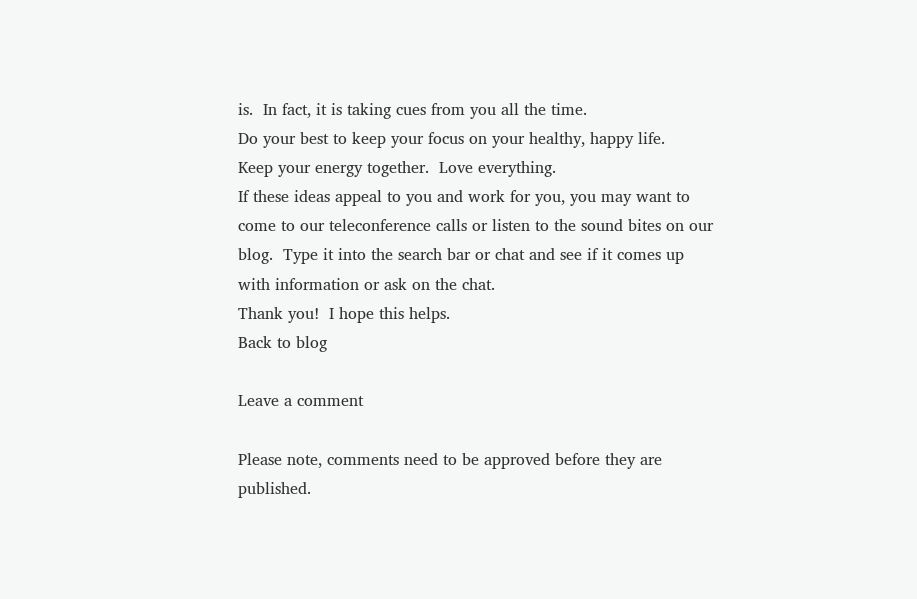is.  In fact, it is taking cues from you all the time.
Do your best to keep your focus on your healthy, happy life.
Keep your energy together.  Love everything.
If these ideas appeal to you and work for you, you may want to come to our teleconference calls or listen to the sound bites on our blog.  Type it into the search bar or chat and see if it comes up with information or ask on the chat.
Thank you!  I hope this helps.
Back to blog

Leave a comment

Please note, comments need to be approved before they are published.